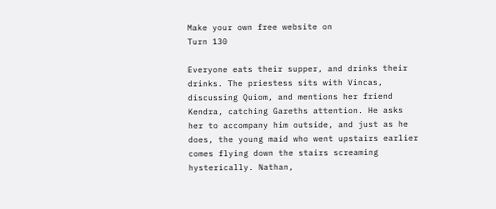Make your own free website on
Turn 130

Everyone eats their supper, and drinks their drinks. The priestess sits with Vincas, discussing Quiom, and mentions her friend Kendra, catching Gareths attention. He asks her to accompany him outside, and just as he does, the young maid who went upstairs earlier comes flying down the stairs screaming hysterically. Nathan,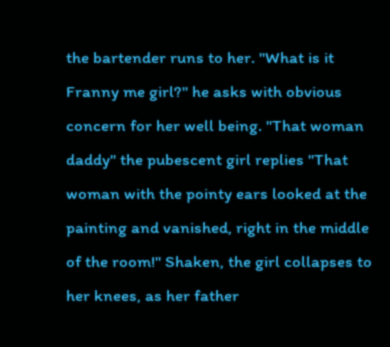the bartender runs to her. "What is it Franny me girl?" he asks with obvious concern for her well being. "That woman daddy" the pubescent girl replies "That woman with the pointy ears looked at the painting and vanished, right in the middle of the room!" Shaken, the girl collapses to her knees, as her father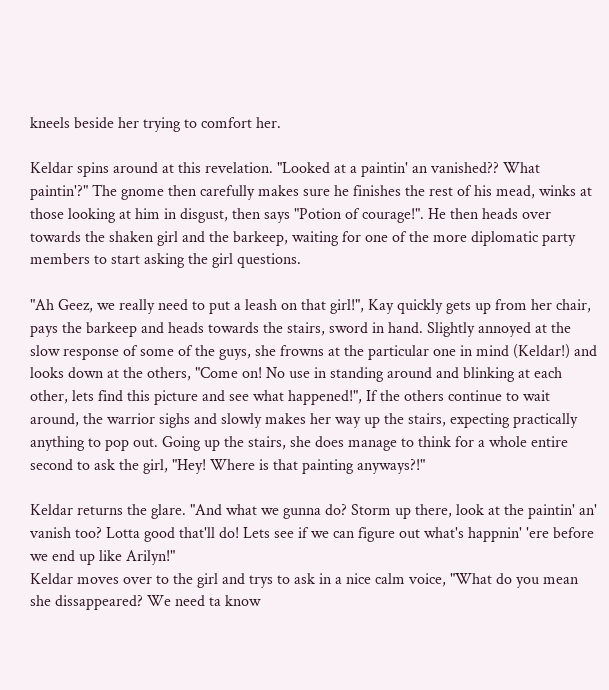kneels beside her trying to comfort her.

Keldar spins around at this revelation. "Looked at a paintin' an vanished?? What paintin'?" The gnome then carefully makes sure he finishes the rest of his mead, winks at those looking at him in disgust, then says "Potion of courage!". He then heads over towards the shaken girl and the barkeep, waiting for one of the more diplomatic party members to start asking the girl questions.

"Ah Geez, we really need to put a leash on that girl!", Kay quickly gets up from her chair, pays the barkeep and heads towards the stairs, sword in hand. Slightly annoyed at the slow response of some of the guys, she frowns at the particular one in mind (Keldar!) and looks down at the others, "Come on! No use in standing around and blinking at each other, lets find this picture and see what happened!", If the others continue to wait around, the warrior sighs and slowly makes her way up the stairs, expecting practically anything to pop out. Going up the stairs, she does manage to think for a whole entire second to ask the girl, "Hey! Where is that painting anyways?!"

Keldar returns the glare. "And what we gunna do? Storm up there, look at the paintin' an' vanish too? Lotta good that'll do! Lets see if we can figure out what's happnin' 'ere before we end up like Arilyn!"
Keldar moves over to the girl and trys to ask in a nice calm voice, "What do you mean she dissappeared? We need ta know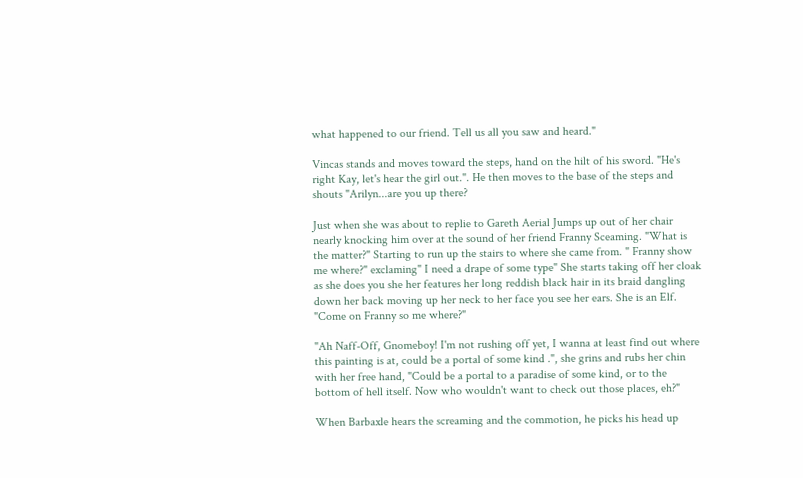what happened to our friend. Tell us all you saw and heard."

Vincas stands and moves toward the steps, hand on the hilt of his sword. "He's right Kay, let's hear the girl out.". He then moves to the base of the steps and shouts "Arilyn...are you up there?

Just when she was about to replie to Gareth Aerial Jumps up out of her chair nearly knocking him over at the sound of her friend Franny Sceaming. "What is the matter?" Starting to run up the stairs to where she came from. " Franny show me where?" exclaming" I need a drape of some type" She starts taking off her cloak as she does you she her features her long reddish black hair in its braid dangling down her back moving up her neck to her face you see her ears. She is an Elf. "Come on Franny so me where?"

"Ah Naff-Off, Gnomeboy! I'm not rushing off yet, I wanna at least find out where this painting is at, could be a portal of some kind .", she grins and rubs her chin with her free hand, "Could be a portal to a paradise of some kind, or to the bottom of hell itself. Now who wouldn't want to check out those places, eh?"

When Barbaxle hears the screaming and the commotion, he picks his head up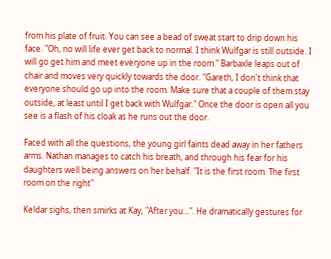from his plate of fruit. You can see a bead of sweat start to drip down his face. "Oh, no will life ever get back to normal. I think Wulfgar is still outside. I will go get him and meet everyone up in the room." Barbaxle leaps out of chair and moves very quickly towards the door. "Gareth, I don't think that everyone should go up into the room. Make sure that a couple of them stay outside, at least until I get back with Wulfgar." Once the door is open all you see is a flash of his cloak as he runs out the door.

Faced with all the questions, the young girl faints dead away in her fathers arms. Nathan manages to catch his breath, and through his fear for his daughters well being answers on her behalf. "It is the first room. The first room on the right"

Keldar sighs, then smirks at Kay, "After you...". He dramatically gestures for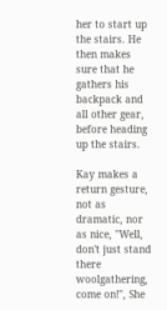her to start up the stairs. He then makes sure that he gathers his backpack and all other gear, before heading up the stairs.

Kay makes a return gesture, not as dramatic, nor as nice, "Well, don't just stand there woolgathering, come on!", She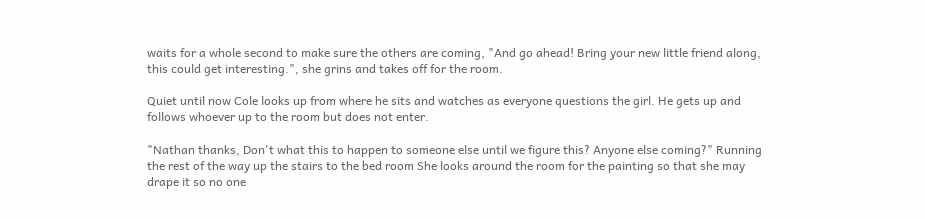waits for a whole second to make sure the others are coming, "And go ahead! Bring your new little friend along, this could get interesting.", she grins and takes off for the room.

Quiet until now Cole looks up from where he sits and watches as everyone questions the girl. He gets up and follows whoever up to the room but does not enter.

"Nathan thanks, Don't what this to happen to someone else until we figure this? Anyone else coming?" Running the rest of the way up the stairs to the bed room She looks around the room for the painting so that she may drape it so no one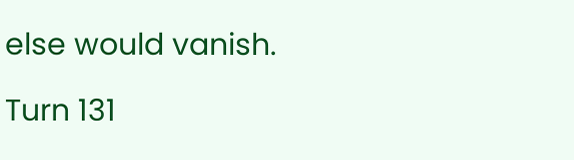else would vanish.

Turn 131